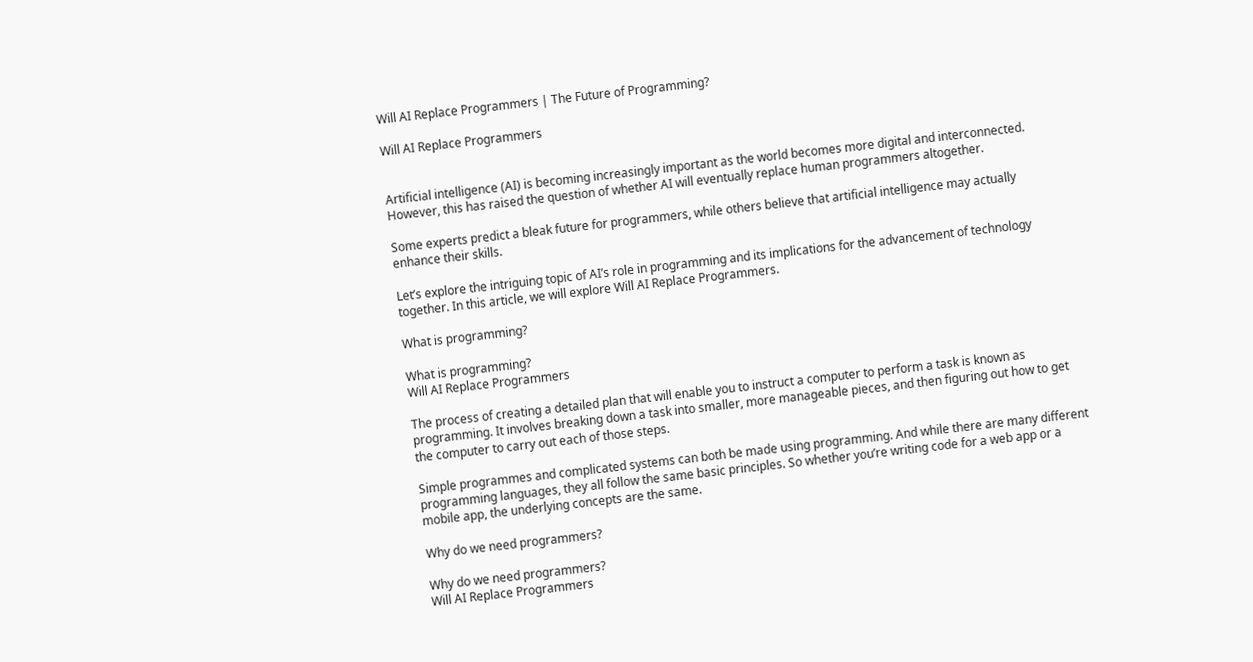Will AI Replace Programmers | The Future of Programming?

Will AI Replace Programmers


Artificial intelligence (AI) is becoming increasingly important as the world becomes more digital and interconnected. However, this has raised the question of whether AI will eventually replace human programmers altogether.

Some experts predict a bleak future for programmers, while others believe that artificial intelligence may actually enhance their skills.

Let’s explore the intriguing topic of AI’s role in programming and its implications for the advancement of technology together. In this article, we will explore Will AI Replace Programmers.

What is programming?

What is programming?
Will AI Replace Programmers

The process of creating a detailed plan that will enable you to instruct a computer to perform a task is known as programming. It involves breaking down a task into smaller, more manageable pieces, and then figuring out how to get the computer to carry out each of those steps.

Simple programmes and complicated systems can both be made using programming. And while there are many different programming languages, they all follow the same basic principles. So whether you’re writing code for a web app or a mobile app, the underlying concepts are the same.

Why do we need programmers?

Why do we need programmers?
Will AI Replace Programmers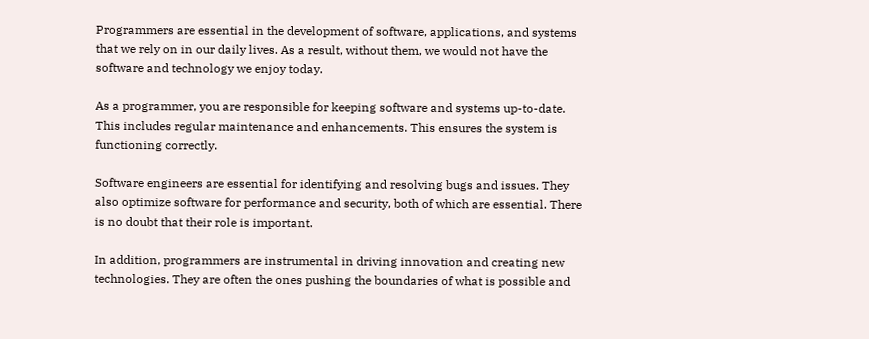Programmers are essential in the development of software, applications, and systems that we rely on in our daily lives. As a result, without them, we would not have the software and technology we enjoy today.

As a programmer, you are responsible for keeping software and systems up-to-date. This includes regular maintenance and enhancements. This ensures the system is functioning correctly.

Software engineers are essential for identifying and resolving bugs and issues. They also optimize software for performance and security, both of which are essential. There is no doubt that their role is important.

In addition, programmers are instrumental in driving innovation and creating new technologies. They are often the ones pushing the boundaries of what is possible and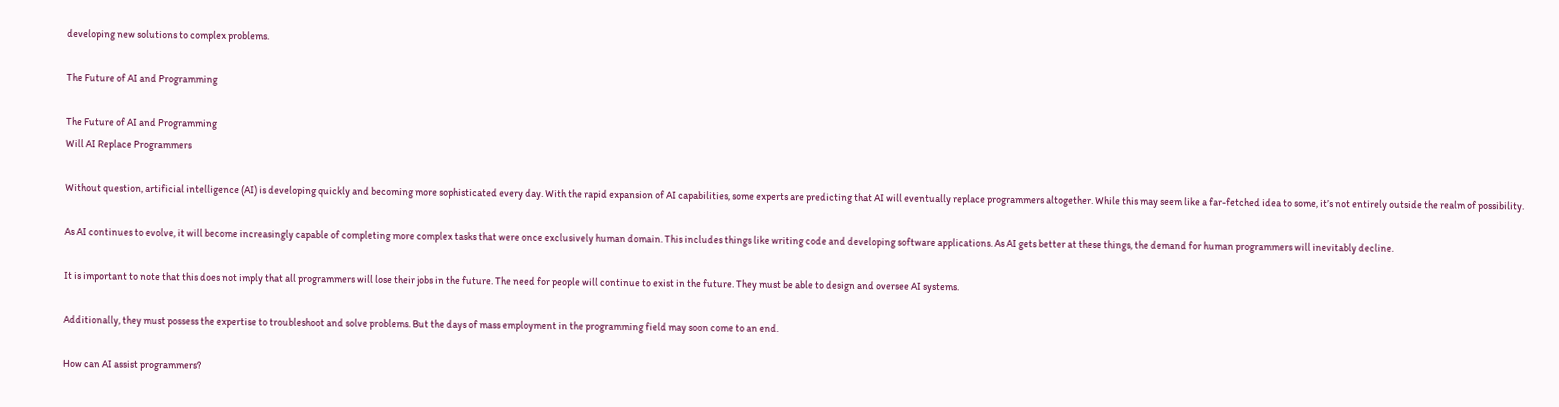developing new solutions to complex problems.

The Future of AI and Programming

The Future of AI and Programming
Will AI Replace Programmers

Without question, artificial intelligence (AI) is developing quickly and becoming more sophisticated every day. With the rapid expansion of AI capabilities, some experts are predicting that AI will eventually replace programmers altogether. While this may seem like a far-fetched idea to some, it’s not entirely outside the realm of possibility.

As AI continues to evolve, it will become increasingly capable of completing more complex tasks that were once exclusively human domain. This includes things like writing code and developing software applications. As AI gets better at these things, the demand for human programmers will inevitably decline.

It is important to note that this does not imply that all programmers will lose their jobs in the future. The need for people will continue to exist in the future. They must be able to design and oversee AI systems.

Additionally, they must possess the expertise to troubleshoot and solve problems. But the days of mass employment in the programming field may soon come to an end.

How can AI assist programmers?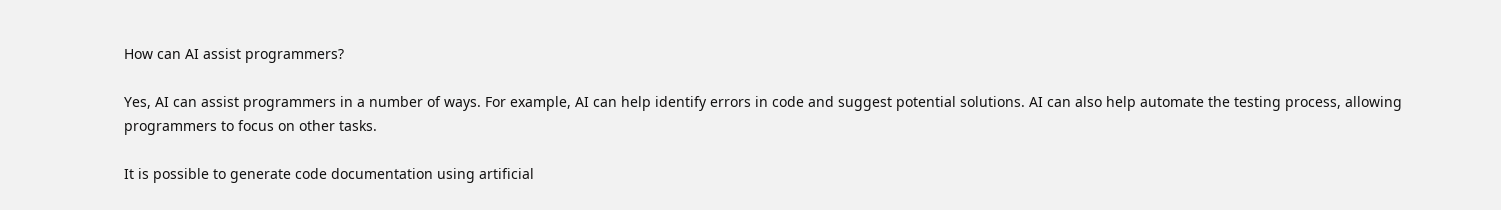How can AI assist programmers?

Yes, AI can assist programmers in a number of ways. For example, AI can help identify errors in code and suggest potential solutions. AI can also help automate the testing process, allowing programmers to focus on other tasks.

It is possible to generate code documentation using artificial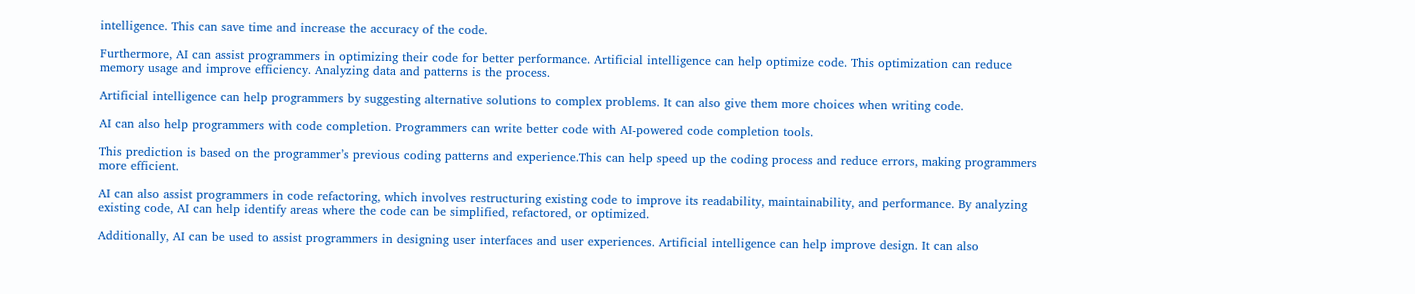intelligence. This can save time and increase the accuracy of the code.

Furthermore, AI can assist programmers in optimizing their code for better performance. Artificial intelligence can help optimize code. This optimization can reduce memory usage and improve efficiency. Analyzing data and patterns is the process.

Artificial intelligence can help programmers by suggesting alternative solutions to complex problems. It can also give them more choices when writing code.

AI can also help programmers with code completion. Programmers can write better code with AI-powered code completion tools.

This prediction is based on the programmer’s previous coding patterns and experience.This can help speed up the coding process and reduce errors, making programmers more efficient.

AI can also assist programmers in code refactoring, which involves restructuring existing code to improve its readability, maintainability, and performance. By analyzing existing code, AI can help identify areas where the code can be simplified, refactored, or optimized.

Additionally, AI can be used to assist programmers in designing user interfaces and user experiences. Artificial intelligence can help improve design. It can also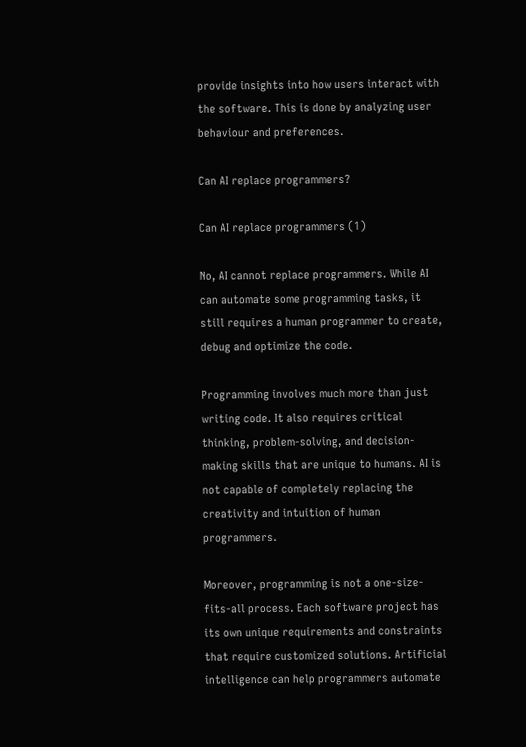provide insights into how users interact with the software. This is done by analyzing user behaviour and preferences.

Can AI replace programmers?

Can AI replace programmers (1)

No, AI cannot replace programmers. While AI can automate some programming tasks, it still requires a human programmer to create, debug and optimize the code.

Programming involves much more than just writing code. It also requires critical thinking, problem-solving, and decision-making skills that are unique to humans. AI is not capable of completely replacing the creativity and intuition of human programmers.

Moreover, programming is not a one-size-fits-all process. Each software project has its own unique requirements and constraints that require customized solutions. Artificial intelligence can help programmers automate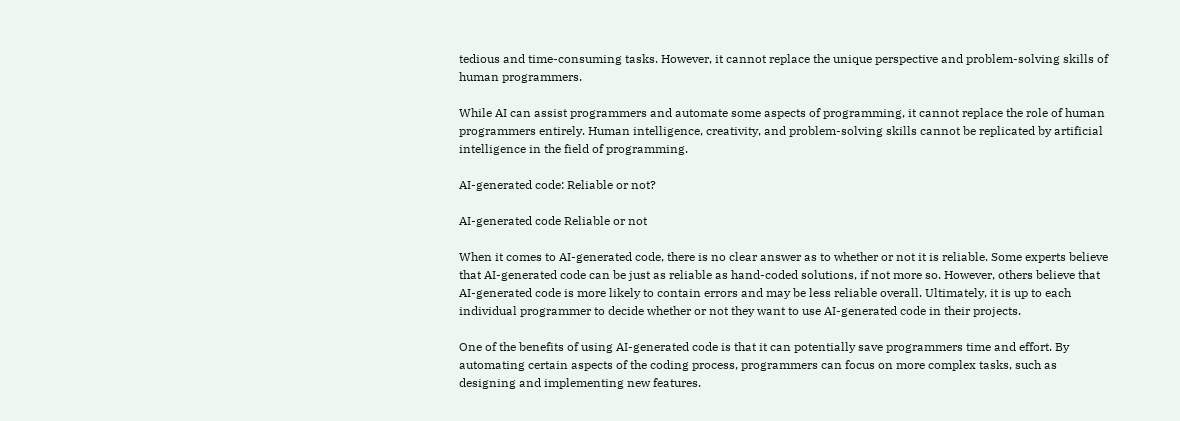tedious and time-consuming tasks. However, it cannot replace the unique perspective and problem-solving skills of human programmers.

While AI can assist programmers and automate some aspects of programming, it cannot replace the role of human programmers entirely. Human intelligence, creativity, and problem-solving skills cannot be replicated by artificial intelligence in the field of programming.

AI-generated code: Reliable or not?

AI-generated code Reliable or not

When it comes to AI-generated code, there is no clear answer as to whether or not it is reliable. Some experts believe that AI-generated code can be just as reliable as hand-coded solutions, if not more so. However, others believe that AI-generated code is more likely to contain errors and may be less reliable overall. Ultimately, it is up to each individual programmer to decide whether or not they want to use AI-generated code in their projects.

One of the benefits of using AI-generated code is that it can potentially save programmers time and effort. By automating certain aspects of the coding process, programmers can focus on more complex tasks, such as designing and implementing new features.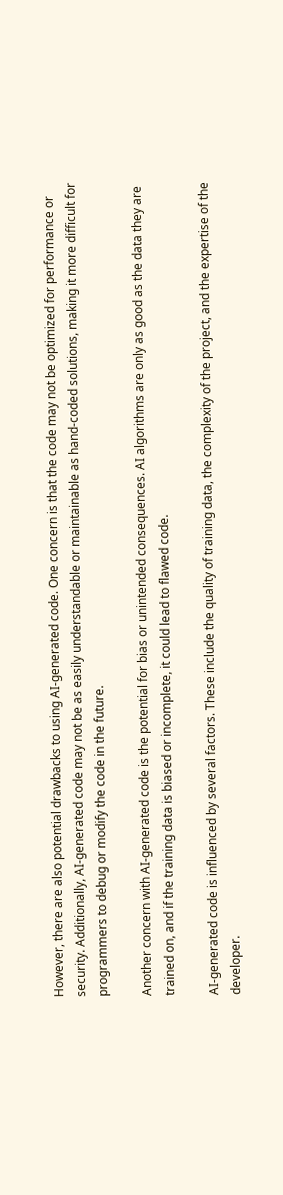However, there are also potential drawbacks to using AI-generated code. One concern is that the code may not be optimized for performance or security. Additionally, AI-generated code may not be as easily understandable or maintainable as hand-coded solutions, making it more difficult for programmers to debug or modify the code in the future.

Another concern with AI-generated code is the potential for bias or unintended consequences. AI algorithms are only as good as the data they are trained on, and if the training data is biased or incomplete, it could lead to flawed code.

AI-generated code is influenced by several factors. These include the quality of training data, the complexity of the project, and the expertise of the developer.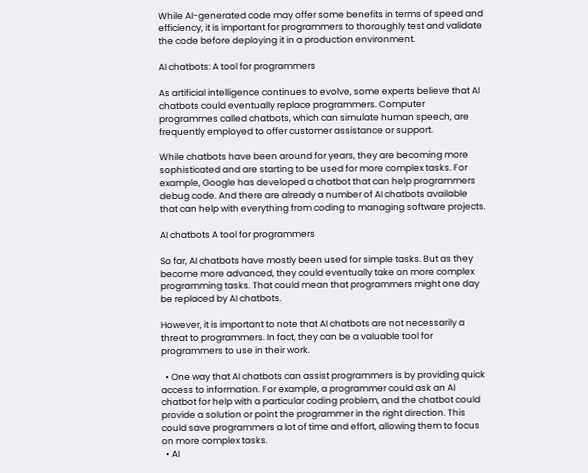While AI-generated code may offer some benefits in terms of speed and efficiency, it is important for programmers to thoroughly test and validate the code before deploying it in a production environment.

AI chatbots: A tool for programmers

As artificial intelligence continues to evolve, some experts believe that AI chatbots could eventually replace programmers. Computer programmes called chatbots, which can simulate human speech, are frequently employed to offer customer assistance or support.

While chatbots have been around for years, they are becoming more sophisticated and are starting to be used for more complex tasks. For example, Google has developed a chatbot that can help programmers debug code. And there are already a number of AI chatbots available that can help with everything from coding to managing software projects.

AI chatbots A tool for programmers

So far, AI chatbots have mostly been used for simple tasks. But as they become more advanced, they could eventually take on more complex programming tasks. That could mean that programmers might one day be replaced by AI chatbots.

However, it is important to note that AI chatbots are not necessarily a threat to programmers. In fact, they can be a valuable tool for programmers to use in their work.

  • One way that AI chatbots can assist programmers is by providing quick access to information. For example, a programmer could ask an AI chatbot for help with a particular coding problem, and the chatbot could provide a solution or point the programmer in the right direction. This could save programmers a lot of time and effort, allowing them to focus on more complex tasks.
  • AI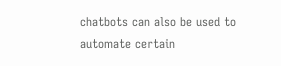chatbots can also be used to automate certain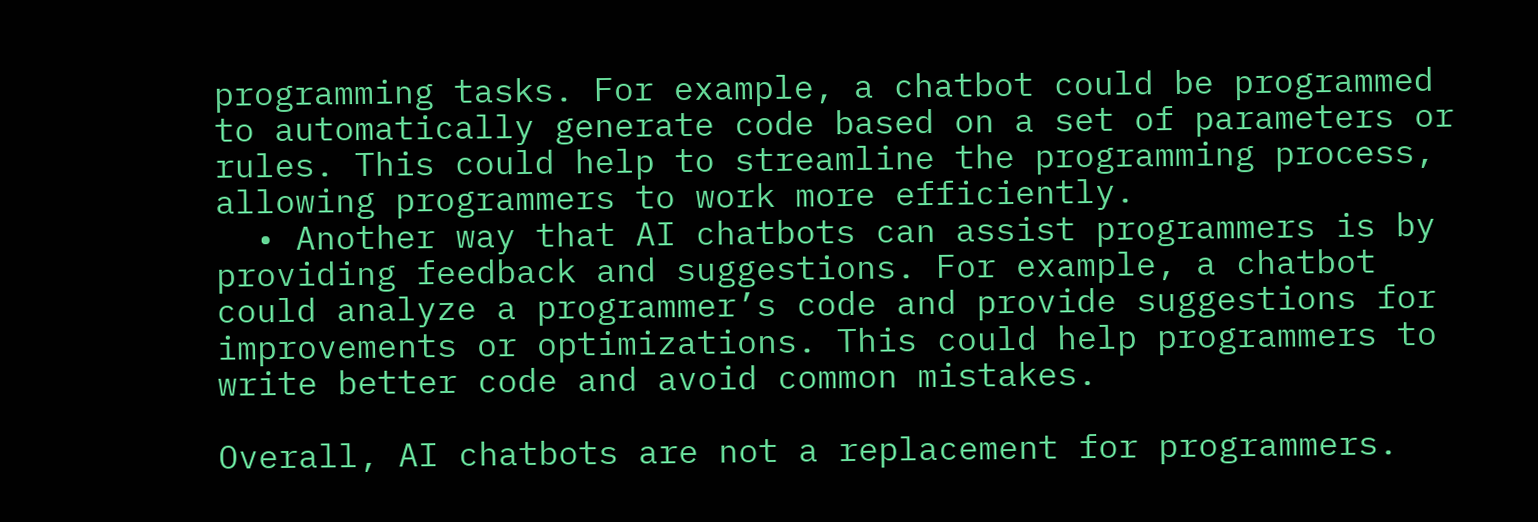programming tasks. For example, a chatbot could be programmed to automatically generate code based on a set of parameters or rules. This could help to streamline the programming process, allowing programmers to work more efficiently.
  • Another way that AI chatbots can assist programmers is by providing feedback and suggestions. For example, a chatbot could analyze a programmer’s code and provide suggestions for improvements or optimizations. This could help programmers to write better code and avoid common mistakes.

Overall, AI chatbots are not a replacement for programmers.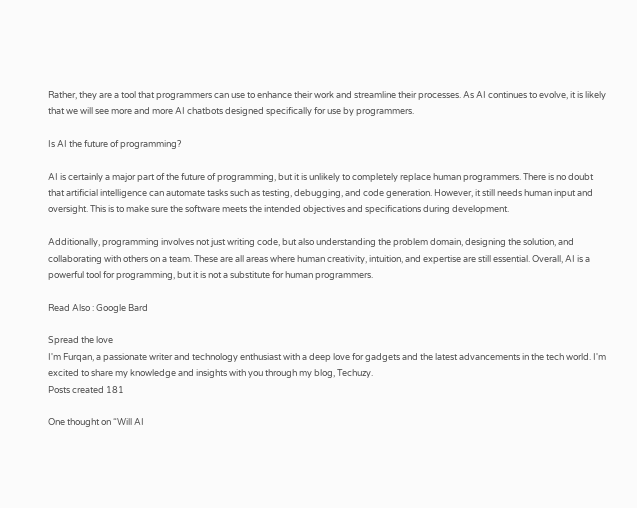Rather, they are a tool that programmers can use to enhance their work and streamline their processes. As AI continues to evolve, it is likely that we will see more and more AI chatbots designed specifically for use by programmers.

Is AI the future of programming?

AI is certainly a major part of the future of programming, but it is unlikely to completely replace human programmers. There is no doubt that artificial intelligence can automate tasks such as testing, debugging, and code generation. However, it still needs human input and oversight. This is to make sure the software meets the intended objectives and specifications during development.

Additionally, programming involves not just writing code, but also understanding the problem domain, designing the solution, and collaborating with others on a team. These are all areas where human creativity, intuition, and expertise are still essential. Overall, AI is a powerful tool for programming, but it is not a substitute for human programmers.

Read Also : Google Bard

Spread the love
I'm Furqan, a passionate writer and technology enthusiast with a deep love for gadgets and the latest advancements in the tech world. I'm excited to share my knowledge and insights with you through my blog, Techuzy.
Posts created 181

One thought on “Will AI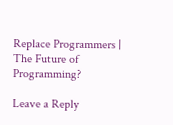Replace Programmers | The Future of Programming?

Leave a Reply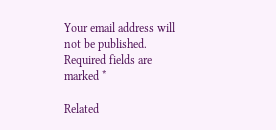Your email address will not be published. Required fields are marked *

Related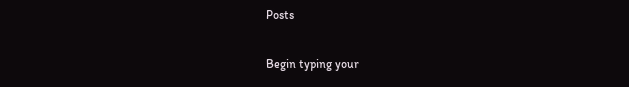Posts

Begin typing your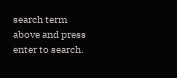search term above and press enter to search.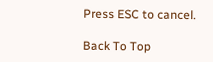Press ESC to cancel.

Back To Top